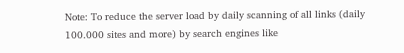Note: To reduce the server load by daily scanning of all links (daily 100.000 sites and more) by search engines like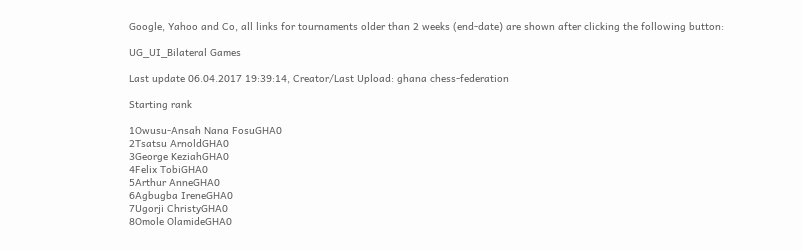Google, Yahoo and Co, all links for tournaments older than 2 weeks (end-date) are shown after clicking the following button:

UG_UI_Bilateral Games

Last update 06.04.2017 19:39:14, Creator/Last Upload: ghana chess-federation

Starting rank

1Owusu-Ansah Nana FosuGHA0
2Tsatsu ArnoldGHA0
3George KeziahGHA0
4Felix TobiGHA0
5Arthur AnneGHA0
6Agbugba IreneGHA0
7Ugorji ChristyGHA0
8Omole OlamideGHA0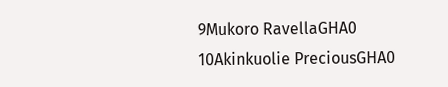9Mukoro RavellaGHA0
10Akinkuolie PreciousGHA0